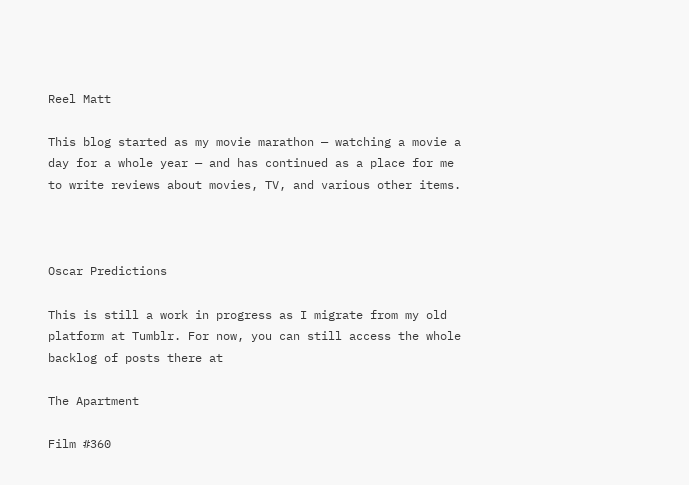Reel Matt

This blog started as my movie marathon — watching a movie a day for a whole year — and has continued as a place for me to write reviews about movies, TV, and various other items.



Oscar Predictions

This is still a work in progress as I migrate from my old platform at Tumblr. For now, you can still access the whole backlog of posts there at

The Apartment

Film #360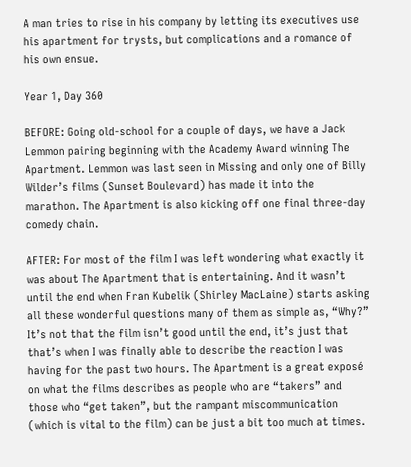A man tries to rise in his company by letting its executives use his apartment for trysts, but complications and a romance of his own ensue.

Year 1, Day 360

BEFORE: Going old-school for a couple of days, we have a Jack Lemmon pairing beginning with the Academy Award winning The Apartment. Lemmon was last seen in Missing and only one of Billy Wilder’s films (Sunset Boulevard) has made it into the marathon. The Apartment is also kicking off one final three-day comedy chain.

AFTER: For most of the film I was left wondering what exactly it was about The Apartment that is entertaining. And it wasn’t until the end when Fran Kubelik (Shirley MacLaine) starts asking all these wonderful questions many of them as simple as, “Why?” It’s not that the film isn’t good until the end, it’s just that that’s when I was finally able to describe the reaction I was having for the past two hours. The Apartment is a great exposé on what the films describes as people who are “takers” and those who “get taken”, but the rampant miscommunication (which is vital to the film) can be just a bit too much at times.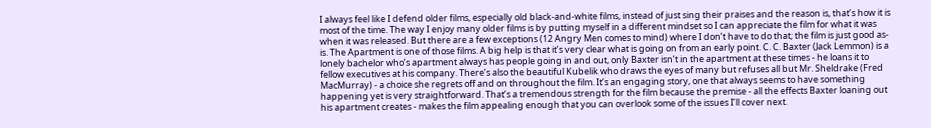I always feel like I defend older films, especially old black-and-white films, instead of just sing their praises and the reason is, that’s how it is most of the time. The way I enjoy many older films is by putting myself in a different mindset so I can appreciate the film for what it was when it was released. But there are a few exceptions (12 Angry Men comes to mind) where I don’t have to do that; the film is just good as-is. The Apartment is one of those films. A big help is that it’s very clear what is going on from an early point. C. C. Baxter (Jack Lemmon) is a lonely bachelor who’s apartment always has people going in and out, only Baxter isn’t in the apartment at these times - he loans it to fellow executives at his company. There’s also the beautiful Kubelik who draws the eyes of many but refuses all but Mr. Sheldrake (Fred MacMurray) - a choice she regrets off and on throughout the film. It’s an engaging story, one that always seems to have something happening yet is very straightforward. That’s a tremendous strength for the film because the premise - all the effects Baxter loaning out his apartment creates - makes the film appealing enough that you can overlook some of the issues I’ll cover next.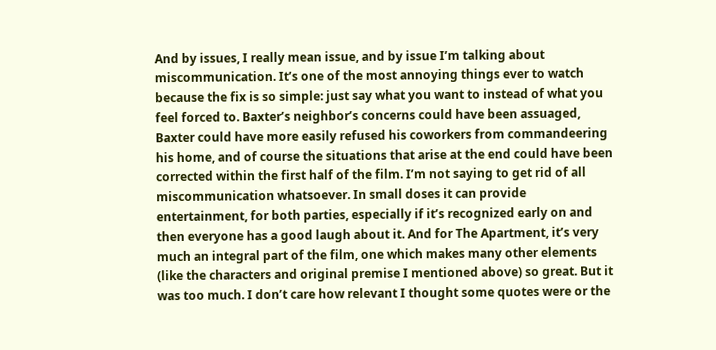And by issues, I really mean issue, and by issue I’m talking about miscommunication. It’s one of the most annoying things ever to watch because the fix is so simple: just say what you want to instead of what you feel forced to. Baxter’s neighbor’s concerns could have been assuaged, Baxter could have more easily refused his coworkers from commandeering his home, and of course the situations that arise at the end could have been corrected within the first half of the film. I’m not saying to get rid of all miscommunication whatsoever. In small doses it can provide entertainment, for both parties, especially if it’s recognized early on and then everyone has a good laugh about it. And for The Apartment, it’s very much an integral part of the film, one which makes many other elements (like the characters and original premise I mentioned above) so great. But it was too much. I don’t care how relevant I thought some quotes were or the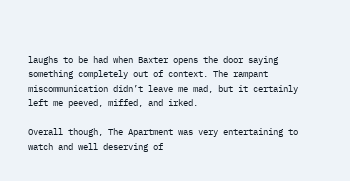laughs to be had when Baxter opens the door saying something completely out of context. The rampant miscommunication didn’t leave me mad, but it certainly left me peeved, miffed, and irked.

Overall though, The Apartment was very entertaining to watch and well deserving of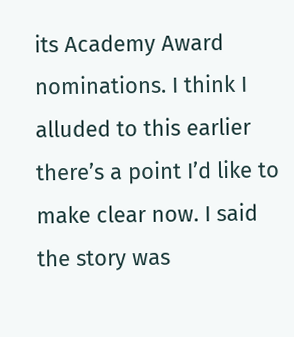its Academy Award nominations. I think I alluded to this earlier there’s a point I’d like to make clear now. I said the story was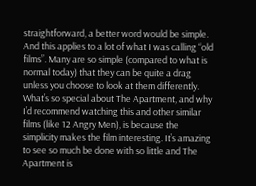straightforward, a better word would be simple. And this applies to a lot of what I was calling “old films”. Many are so simple (compared to what is normal today) that they can be quite a drag unless you choose to look at them differently. What’s so special about The Apartment, and why I’d recommend watching this and other similar films (like 12 Angry Men), is because the simplicity makes the film interesting. It’s amazing to see so much be done with so little and The Apartment is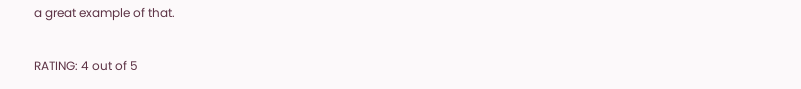a great example of that.

RATING: 4 out of 5